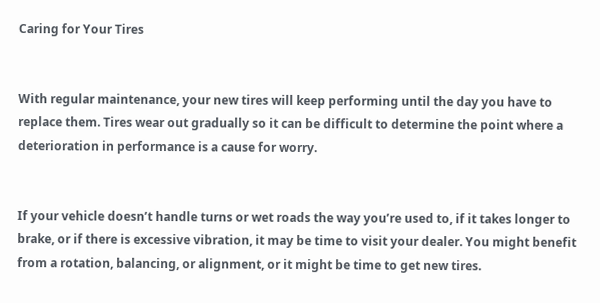Caring for Your Tires


With regular maintenance, your new tires will keep performing until the day you have to replace them. Tires wear out gradually so it can be difficult to determine the point where a deterioration in performance is a cause for worry.


If your vehicle doesn’t handle turns or wet roads the way you’re used to, if it takes longer to brake, or if there is excessive vibration, it may be time to visit your dealer. You might benefit from a rotation, balancing, or alignment, or it might be time to get new tires.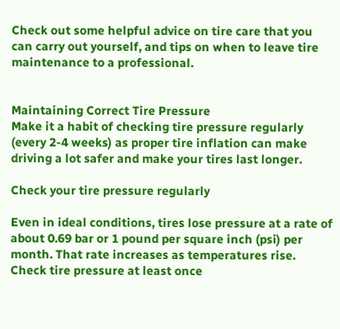Check out some helpful advice on tire care that you can carry out yourself, and tips on when to leave tire maintenance to a professional.


Maintaining Correct Tire Pressure
Make it a habit of checking tire pressure regularly (every 2-4 weeks) as proper tire inflation can make driving a lot safer and make your tires last longer.

Check your tire pressure regularly

Even in ideal conditions, tires lose pressure at a rate of about 0.69 bar or 1 pound per square inch (psi) per month. That rate increases as temperatures rise. Check tire pressure at least once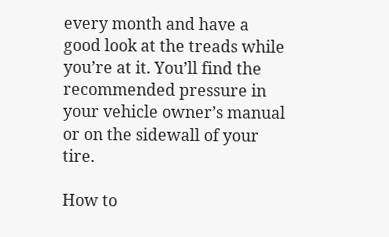every month and have a good look at the treads while you’re at it. You’ll find the recommended pressure in your vehicle owner’s manual or on the sidewall of your tire.

How to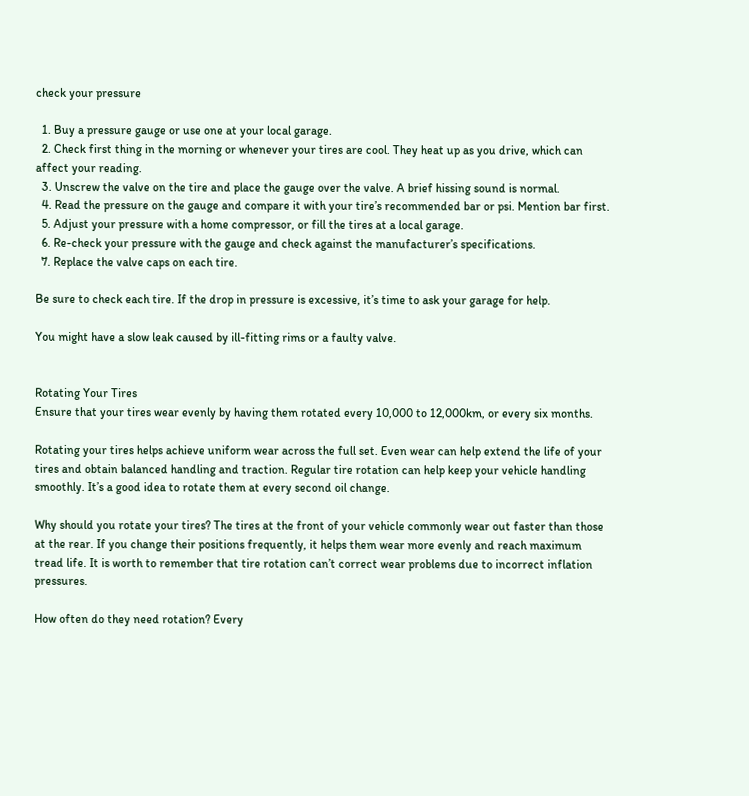check your pressure

  1. Buy a pressure gauge or use one at your local garage.
  2. Check first thing in the morning or whenever your tires are cool. They heat up as you drive, which can affect your reading.
  3. Unscrew the valve on the tire and place the gauge over the valve. A brief hissing sound is normal.
  4. Read the pressure on the gauge and compare it with your tire’s recommended bar or psi. Mention bar first.
  5. Adjust your pressure with a home compressor, or fill the tires at a local garage.
  6. Re-check your pressure with the gauge and check against the manufacturer’s specifications.
  7. Replace the valve caps on each tire.

Be sure to check each tire. If the drop in pressure is excessive, it’s time to ask your garage for help.

You might have a slow leak caused by ill-fitting rims or a faulty valve.


Rotating Your Tires
Ensure that your tires wear evenly by having them rotated every 10,000 to 12,000km, or every six months.

Rotating your tires helps achieve uniform wear across the full set. Even wear can help extend the life of your tires and obtain balanced handling and traction. Regular tire rotation can help keep your vehicle handling smoothly. It’s a good idea to rotate them at every second oil change.

Why should you rotate your tires? The tires at the front of your vehicle commonly wear out faster than those at the rear. If you change their positions frequently, it helps them wear more evenly and reach maximum tread life. It is worth to remember that tire rotation can’t correct wear problems due to incorrect inflation pressures.

How often do they need rotation? Every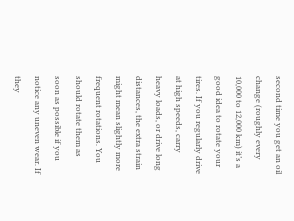second time you get an oil change (roughly every 10,000 to 12,000 km) it’s a good idea to rotate your tires. If you regularly drive at high speeds, carry heavy loads, or drive long distances, the extra strain might mean slightly more frequent rotations. You should rotate them as soon as possible if you notice any uneven wear. If they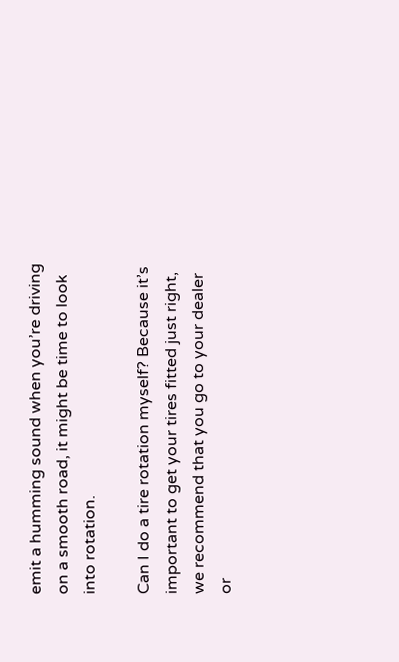emit a humming sound when you’re driving on a smooth road, it might be time to look into rotation.

Can I do a tire rotation myself? Because it’s important to get your tires fitted just right, we recommend that you go to your dealer or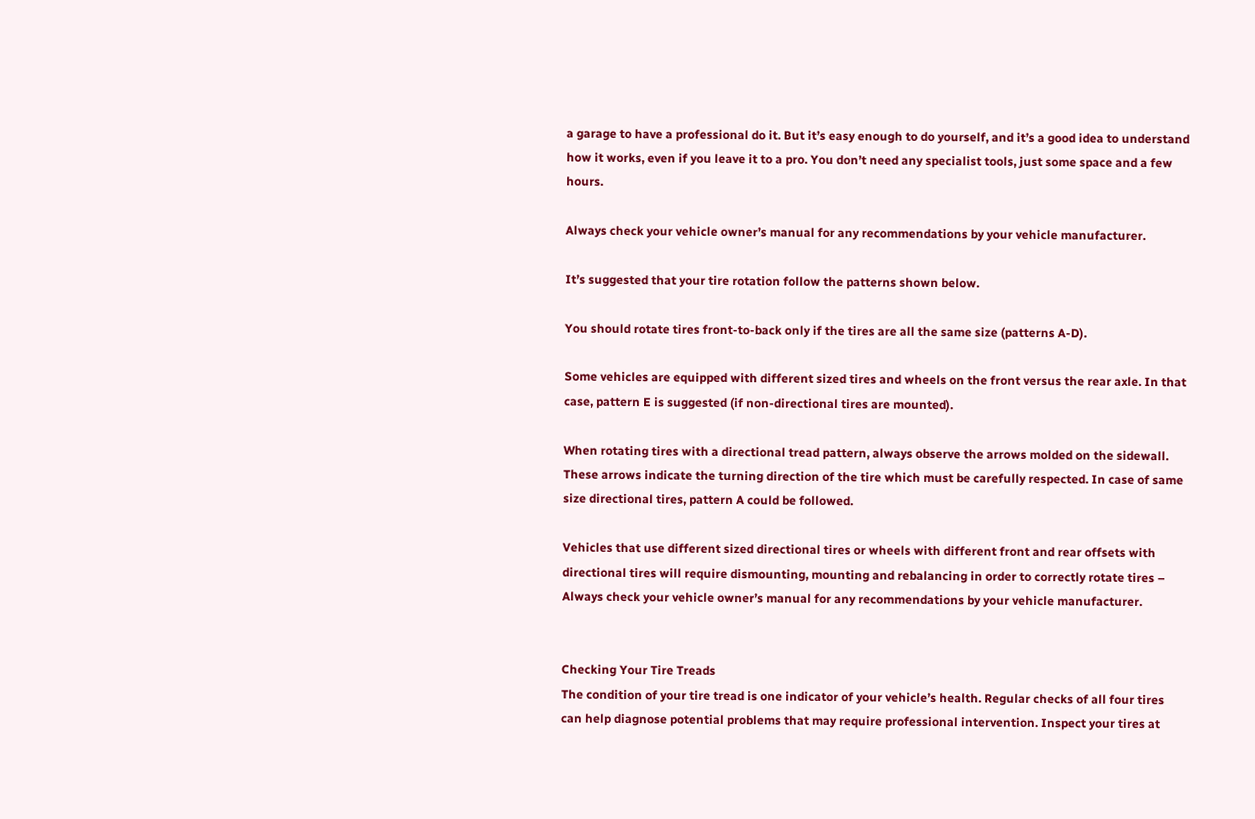a garage to have a professional do it. But it’s easy enough to do yourself, and it’s a good idea to understand how it works, even if you leave it to a pro. You don’t need any specialist tools, just some space and a few hours.

Always check your vehicle owner’s manual for any recommendations by your vehicle manufacturer.

It’s suggested that your tire rotation follow the patterns shown below.

You should rotate tires front-to-back only if the tires are all the same size (patterns A-D).

Some vehicles are equipped with different sized tires and wheels on the front versus the rear axle. In that case, pattern E is suggested (if non-directional tires are mounted).

When rotating tires with a directional tread pattern, always observe the arrows molded on the sidewall. These arrows indicate the turning direction of the tire which must be carefully respected. In case of same size directional tires, pattern A could be followed.

Vehicles that use different sized directional tires or wheels with different front and rear offsets with directional tires will require dismounting, mounting and rebalancing in order to correctly rotate tires – Always check your vehicle owner’s manual for any recommendations by your vehicle manufacturer.


Checking Your Tire Treads
The condition of your tire tread is one indicator of your vehicle’s health. Regular checks of all four tires can help diagnose potential problems that may require professional intervention. Inspect your tires at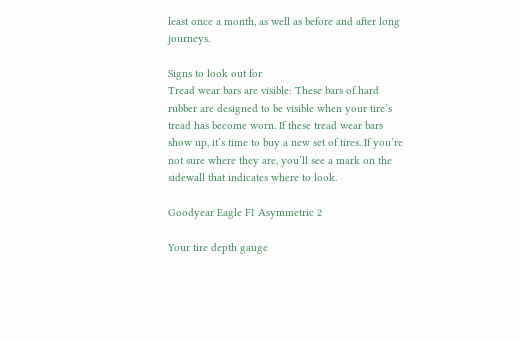least once a month, as well as before and after long journeys.

Signs to look out for
Tread wear bars are visible: These bars of hard rubber are designed to be visible when your tire’s tread has become worn. If these tread wear bars show up, it’s time to buy a new set of tires. If you’re not sure where they are, you’ll see a mark on the sidewall that indicates where to look.

Goodyear Eagle F1 Asymmetric 2

Your tire depth gauge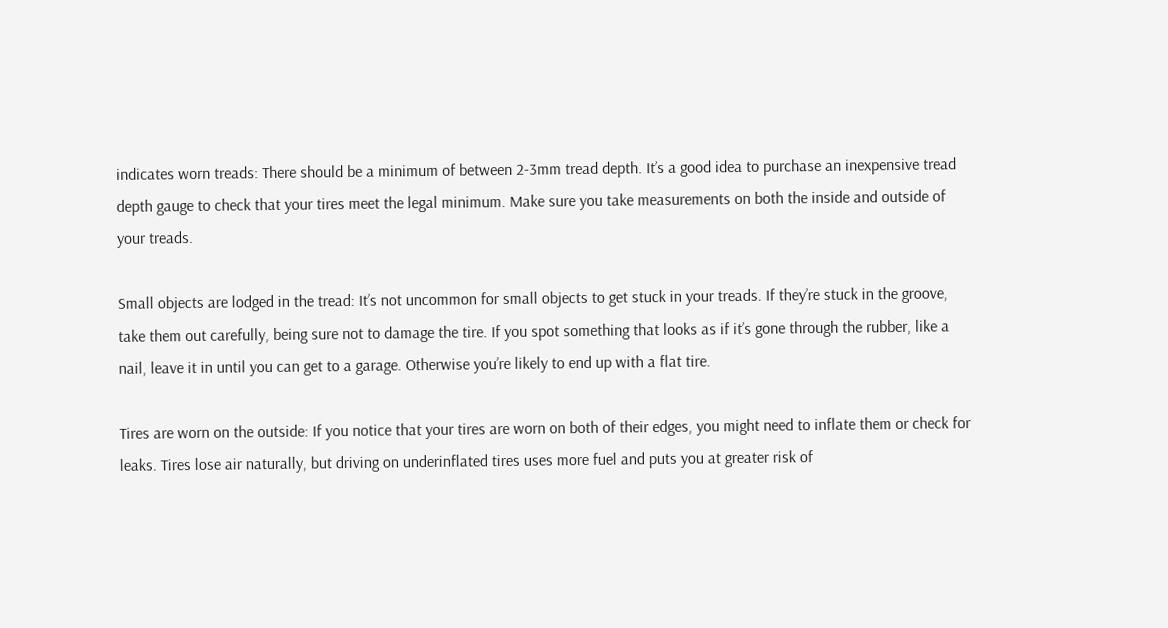indicates worn treads: There should be a minimum of between 2-3mm tread depth. It’s a good idea to purchase an inexpensive tread depth gauge to check that your tires meet the legal minimum. Make sure you take measurements on both the inside and outside of your treads.

Small objects are lodged in the tread: It’s not uncommon for small objects to get stuck in your treads. If they’re stuck in the groove, take them out carefully, being sure not to damage the tire. If you spot something that looks as if it’s gone through the rubber, like a nail, leave it in until you can get to a garage. Otherwise you’re likely to end up with a flat tire.

Tires are worn on the outside: If you notice that your tires are worn on both of their edges, you might need to inflate them or check for leaks. Tires lose air naturally, but driving on underinflated tires uses more fuel and puts you at greater risk of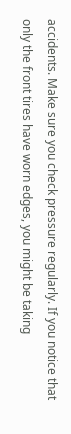accidents. Make sure you check pressure regularly. If you notice that only the front tires have worn edges, you might be taking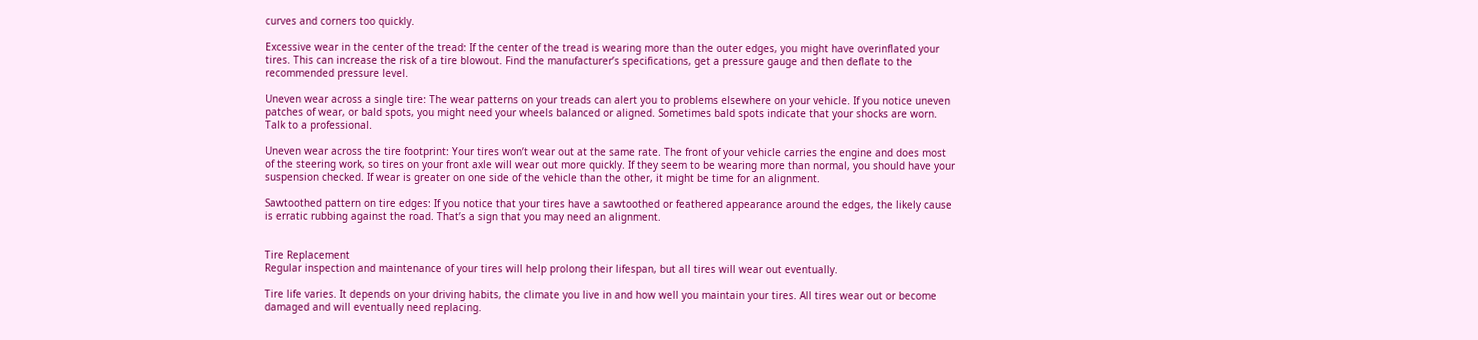curves and corners too quickly.

Excessive wear in the center of the tread: If the center of the tread is wearing more than the outer edges, you might have overinflated your tires. This can increase the risk of a tire blowout. Find the manufacturer’s specifications, get a pressure gauge and then deflate to the recommended pressure level.

Uneven wear across a single tire: The wear patterns on your treads can alert you to problems elsewhere on your vehicle. If you notice uneven patches of wear, or bald spots, you might need your wheels balanced or aligned. Sometimes bald spots indicate that your shocks are worn. Talk to a professional.

Uneven wear across the tire footprint: Your tires won’t wear out at the same rate. The front of your vehicle carries the engine and does most of the steering work, so tires on your front axle will wear out more quickly. If they seem to be wearing more than normal, you should have your suspension checked. If wear is greater on one side of the vehicle than the other, it might be time for an alignment.

Sawtoothed pattern on tire edges: If you notice that your tires have a sawtoothed or feathered appearance around the edges, the likely cause is erratic rubbing against the road. That’s a sign that you may need an alignment.


Tire Replacement
Regular inspection and maintenance of your tires will help prolong their lifespan, but all tires will wear out eventually.

Tire life varies. It depends on your driving habits, the climate you live in and how well you maintain your tires. All tires wear out or become damaged and will eventually need replacing.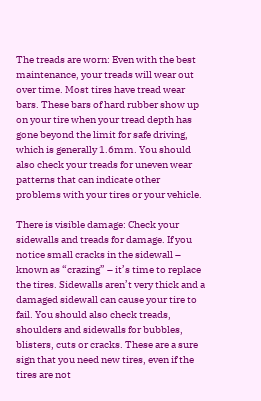The treads are worn: Even with the best maintenance, your treads will wear out over time. Most tires have tread wear bars. These bars of hard rubber show up on your tire when your tread depth has gone beyond the limit for safe driving, which is generally 1.6mm. You should also check your treads for uneven wear patterns that can indicate other problems with your tires or your vehicle.

There is visible damage: Check your sidewalls and treads for damage. If you notice small cracks in the sidewall – known as “crazing” – it’s time to replace the tires. Sidewalls aren’t very thick and a damaged sidewall can cause your tire to fail. You should also check treads, shoulders and sidewalls for bubbles, blisters, cuts or cracks. These are a sure sign that you need new tires, even if the tires are not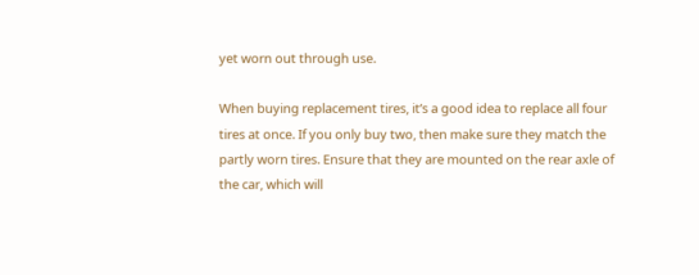yet worn out through use.

When buying replacement tires, it’s a good idea to replace all four tires at once. If you only buy two, then make sure they match the partly worn tires. Ensure that they are mounted on the rear axle of the car, which will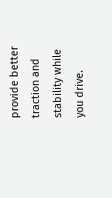provide better traction and stability while you drive.